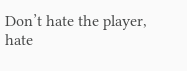Don’t hate the player, hate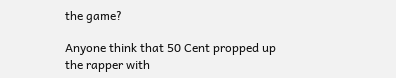the game?

Anyone think that 50 Cent propped up the rapper with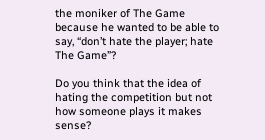the moniker of The Game because he wanted to be able to say, “don’t hate the player; hate The Game”?

Do you think that the idea of hating the competition but not how someone plays it makes sense?